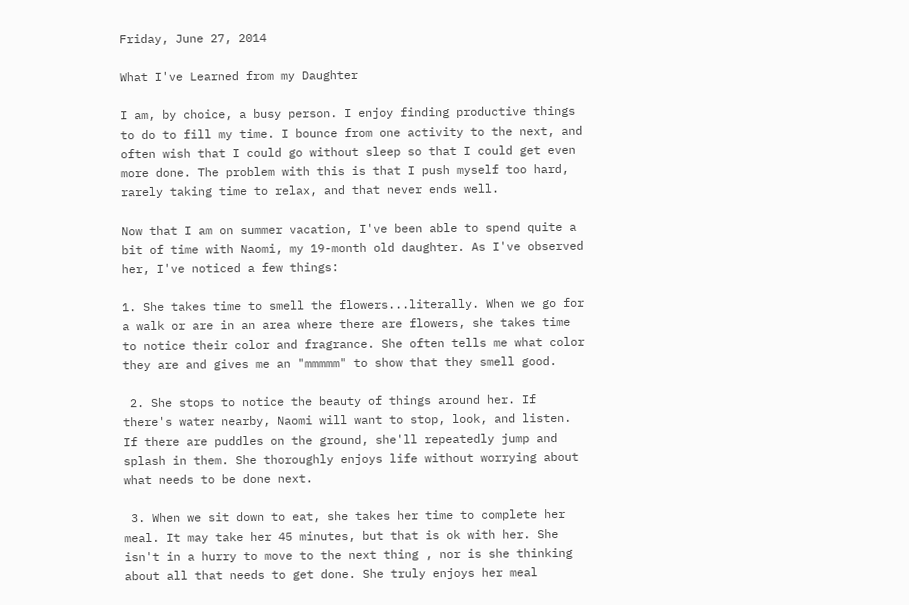Friday, June 27, 2014

What I've Learned from my Daughter

I am, by choice, a busy person. I enjoy finding productive things to do to fill my time. I bounce from one activity to the next, and often wish that I could go without sleep so that I could get even more done. The problem with this is that I push myself too hard, rarely taking time to relax, and that never ends well.

Now that I am on summer vacation, I've been able to spend quite a bit of time with Naomi, my 19-month old daughter. As I've observed her, I've noticed a few things:

1. She takes time to smell the flowers...literally. When we go for a walk or are in an area where there are flowers, she takes time to notice their color and fragrance. She often tells me what color they are and gives me an "mmmmm" to show that they smell good.

 2. She stops to notice the beauty of things around her. If there's water nearby, Naomi will want to stop, look, and listen. If there are puddles on the ground, she'll repeatedly jump and splash in them. She thoroughly enjoys life without worrying about what needs to be done next.

 3. When we sit down to eat, she takes her time to complete her meal. It may take her 45 minutes, but that is ok with her. She isn't in a hurry to move to the next thing , nor is she thinking about all that needs to get done. She truly enjoys her meal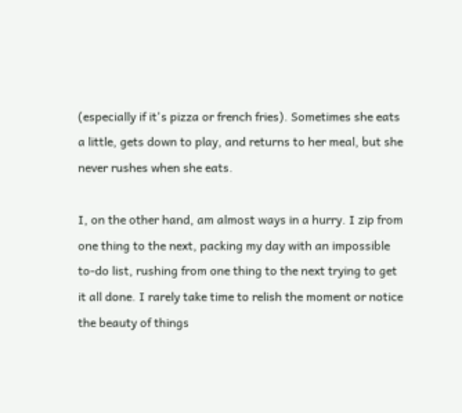(especially if it's pizza or french fries). Sometimes she eats a little, gets down to play, and returns to her meal, but she never rushes when she eats.

I, on the other hand, am almost ways in a hurry. I zip from one thing to the next, packing my day with an impossible to-do list, rushing from one thing to the next trying to get it all done. I rarely take time to relish the moment or notice the beauty of things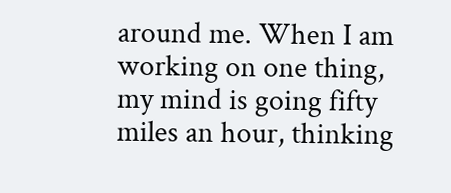around me. When I am working on one thing, my mind is going fifty miles an hour, thinking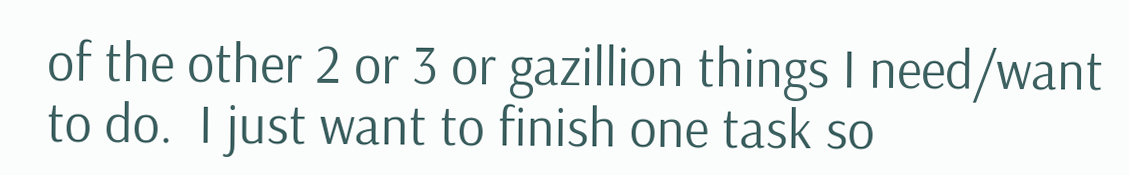of the other 2 or 3 or gazillion things I need/want to do.  I just want to finish one task so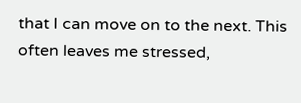that I can move on to the next. This often leaves me stressed,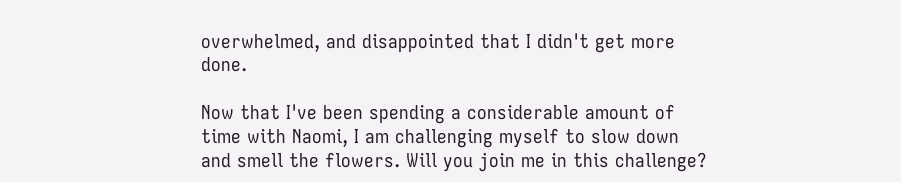overwhelmed, and disappointed that I didn't get more done.

Now that I've been spending a considerable amount of time with Naomi, I am challenging myself to slow down and smell the flowers. Will you join me in this challenge?